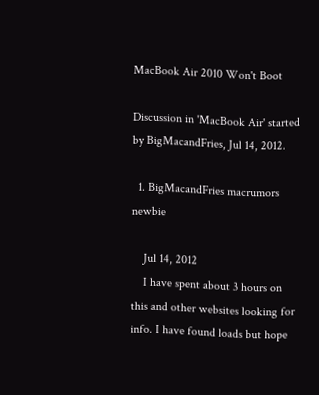MacBook Air 2010 Won't Boot

Discussion in 'MacBook Air' started by BigMacandFries, Jul 14, 2012.

  1. BigMacandFries macrumors newbie

    Jul 14, 2012
    I have spent about 3 hours on this and other websites looking for info. I have found loads but hope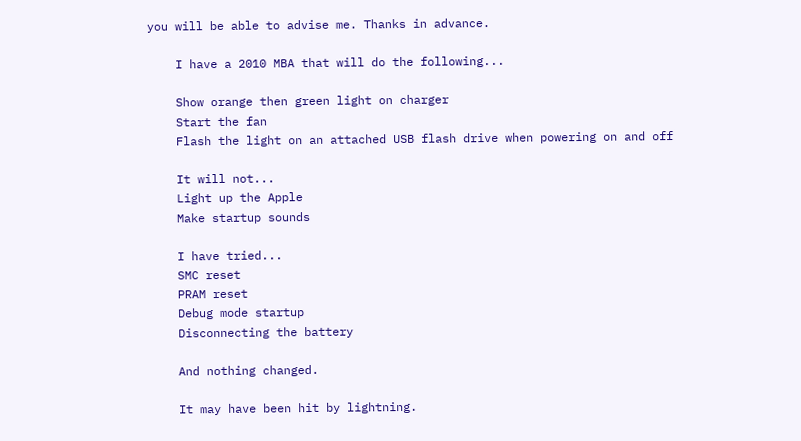you will be able to advise me. Thanks in advance.

    I have a 2010 MBA that will do the following...

    Show orange then green light on charger
    Start the fan
    Flash the light on an attached USB flash drive when powering on and off

    It will not...
    Light up the Apple
    Make startup sounds

    I have tried...
    SMC reset
    PRAM reset
    Debug mode startup
    Disconnecting the battery

    And nothing changed.

    It may have been hit by lightning.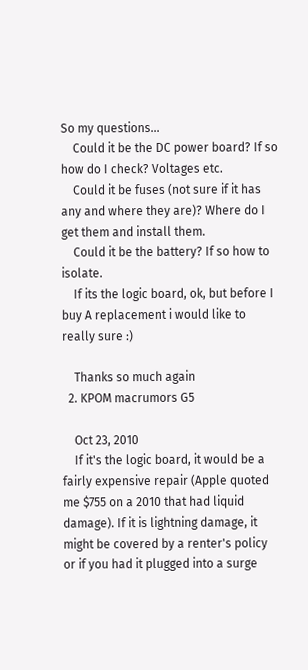So my questions...
    Could it be the DC power board? If so how do I check? Voltages etc.
    Could it be fuses (not sure if it has any and where they are)? Where do I get them and install them.
    Could it be the battery? If so how to isolate.
    If its the logic board, ok, but before I buy A replacement i would like to really sure :)

    Thanks so much again
  2. KPOM macrumors G5

    Oct 23, 2010
    If it's the logic board, it would be a fairly expensive repair (Apple quoted me $755 on a 2010 that had liquid damage). If it is lightning damage, it might be covered by a renter's policy or if you had it plugged into a surge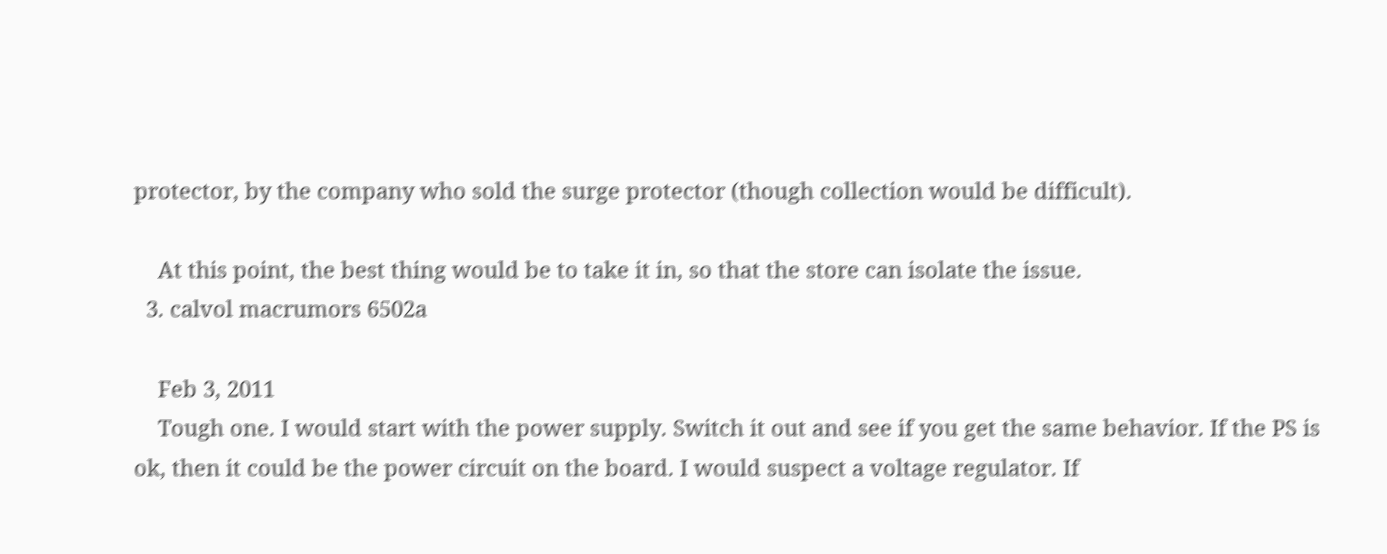protector, by the company who sold the surge protector (though collection would be difficult).

    At this point, the best thing would be to take it in, so that the store can isolate the issue.
  3. calvol macrumors 6502a

    Feb 3, 2011
    Tough one. I would start with the power supply. Switch it out and see if you get the same behavior. If the PS is ok, then it could be the power circuit on the board. I would suspect a voltage regulator. If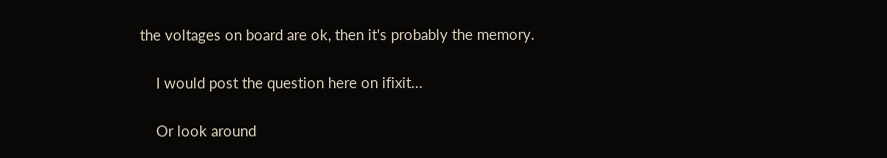the voltages on board are ok, then it's probably the memory.

    I would post the question here on ifixit...

    Or look around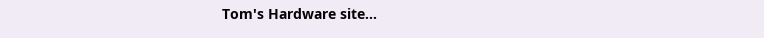Tom's Hardware site...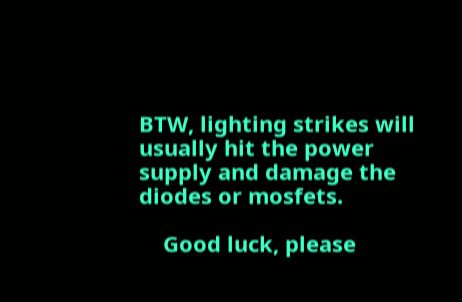BTW, lighting strikes will usually hit the power supply and damage the diodes or mosfets.

    Good luck, please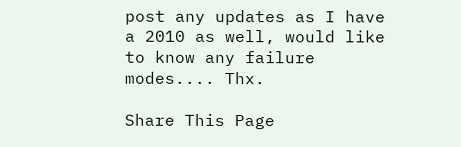post any updates as I have a 2010 as well, would like to know any failure modes.... Thx.

Share This Page